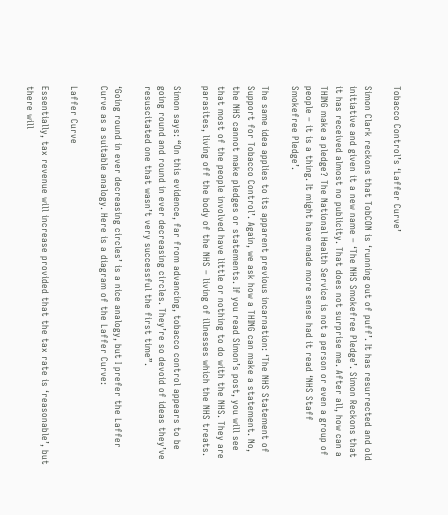Tobacco Control’s ‘Laffer Curve’

Simon Clark reckons that TobCON is ‘running out of puff’. It has resurrected and old initiative and given it a new name – ‘The NHS Smokefree Pledge’. Simon Reckons that it has received almost no publicity. That does not surprise me. After all, how can a THING make a pledge? The National Health Service is not a person or even a group of people – it is a thing. It might have made more sense had it read ‘NHS Staff Smokefree Pledge’.

The same idea applies to its apparent previous incarnation: ‘The NHS Statement of Support for Tobacco Control’. Again, we ask how a THING can make a statement. No, the NHS cannot make pledges or statements. If you read Simon’s post, you will see that most of the people involved have little or nothing to do with the NHS. They are parasites, living off the body of the NHS – living of illnesses which the NHS treats.

Simon says: “On this evidence, far from advancing, tobacco control appears to be going round and round in ever decreasing circles. They’re so devoid of ideas they’ve resuscitated one that wasn’t very successful the first time”.

‘Going round in ever decreasing circles’ is a nice analogy, but I prefer the Laffer Curve as a suitable analogy. Here is a diagram of the Laffer Curve:

Laffer Curve

Essentially, tax revenue will increase provided that the tax rate is ‘reasonable’, but there will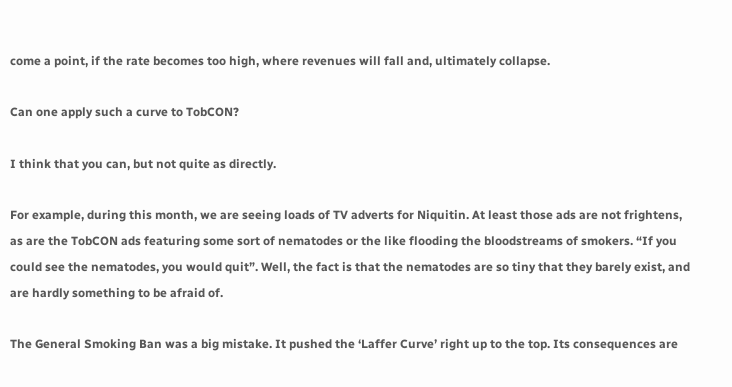come a point, if the rate becomes too high, where revenues will fall and, ultimately collapse.

Can one apply such a curve to TobCON?

I think that you can, but not quite as directly.

For example, during this month, we are seeing loads of TV adverts for Niquitin. At least those ads are not frightens, as are the TobCON ads featuring some sort of nematodes or the like flooding the bloodstreams of smokers. “If you could see the nematodes, you would quit”. Well, the fact is that the nematodes are so tiny that they barely exist, and are hardly something to be afraid of.

The General Smoking Ban was a big mistake. It pushed the ‘Laffer Curve’ right up to the top. Its consequences are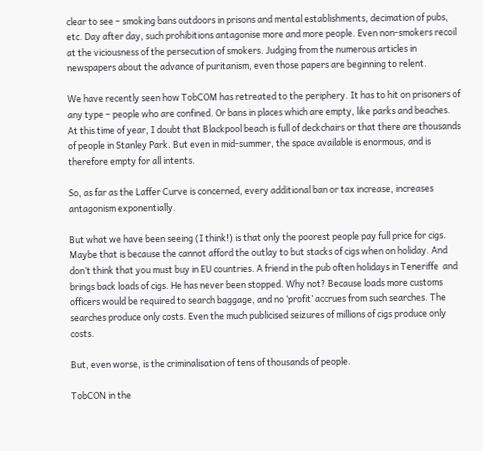clear to see – smoking bans outdoors in prisons and mental establishments, decimation of pubs, etc. Day after day, such prohibitions antagonise more and more people. Even non-smokers recoil at the viciousness of the persecution of smokers. Judging from the numerous articles in newspapers about the advance of puritanism, even those papers are beginning to relent.

We have recently seen how TobCOM has retreated to the periphery. It has to hit on prisoners of any type – people who are confined. Or bans in places which are empty, like parks and beaches. At this time of year, I doubt that Blackpool beach is full of deckchairs or that there are thousands of people in Stanley Park. But even in mid-summer, the space available is enormous, and is therefore empty for all intents.

So, as far as the Laffer Curve is concerned, every additional ban or tax increase, increases antagonism exponentially.

But what we have been seeing (I think!) is that only the poorest people pay full price for cigs. Maybe that is because the cannot afford the outlay to but stacks of cigs when on holiday. And don’t think that you must buy in EU countries. A friend in the pub often holidays in Teneriffe  and brings back loads of cigs. He has never been stopped. Why not? Because loads more customs officers would be required to search baggage, and no ‘profit’ accrues from such searches. The searches produce only costs. Even the much publicised seizures of millions of cigs produce only costs.

But, even worse, is the criminalisation of tens of thousands of people.

TobCON in the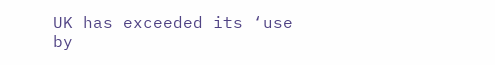UK has exceeded its ‘use by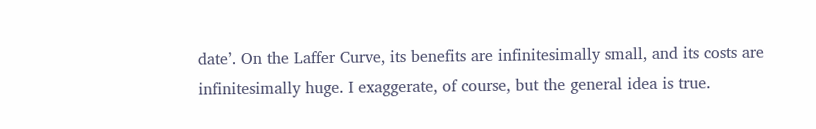date’. On the Laffer Curve, its benefits are infinitesimally small, and its costs are infinitesimally huge. I exaggerate, of course, but the general idea is true.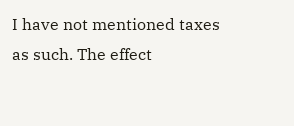I have not mentioned taxes as such. The effect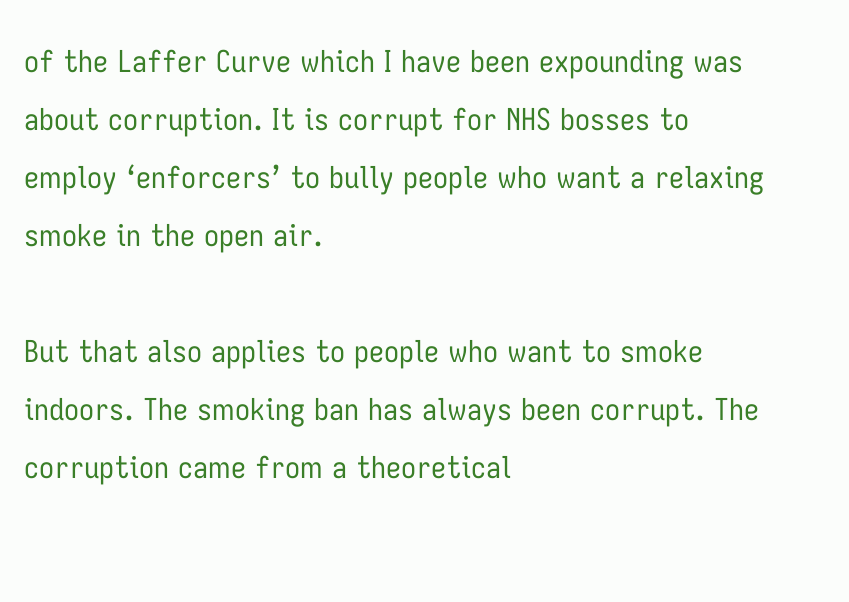of the Laffer Curve which I have been expounding was about corruption. It is corrupt for NHS bosses to employ ‘enforcers’ to bully people who want a relaxing smoke in the open air.

But that also applies to people who want to smoke indoors. The smoking ban has always been corrupt. The corruption came from a theoretical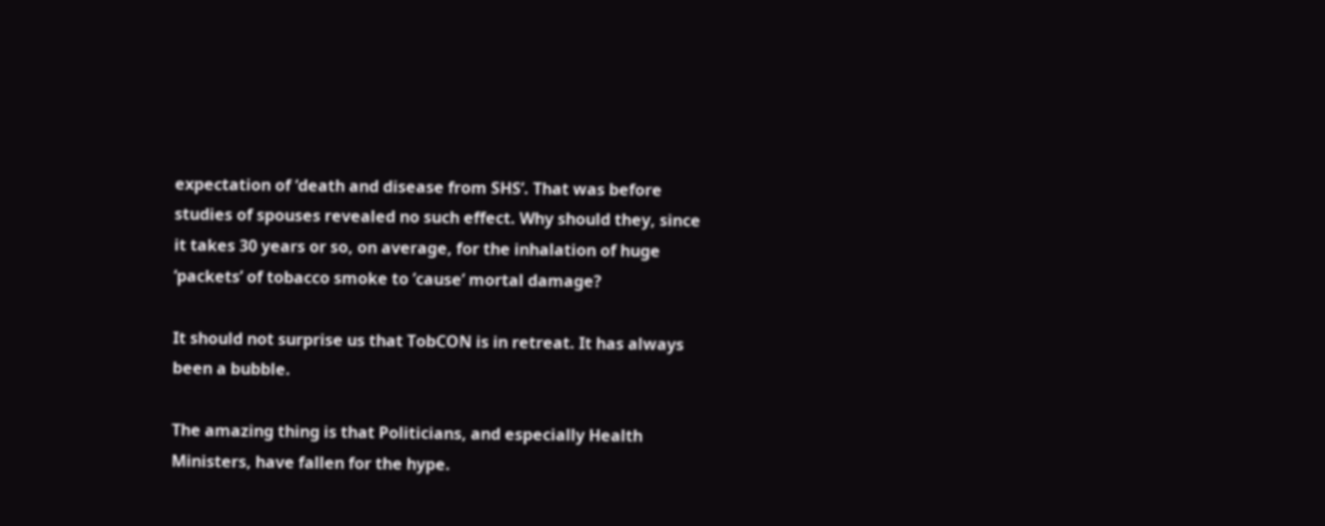expectation of ‘death and disease from SHS’. That was before studies of spouses revealed no such effect. Why should they, since it takes 30 years or so, on average, for the inhalation of huge ‘packets’ of tobacco smoke to ’cause’ mortal damage?

It should not surprise us that TobCON is in retreat. It has always been a bubble.

The amazing thing is that Politicians, and especially Health Ministers, have fallen for the hype.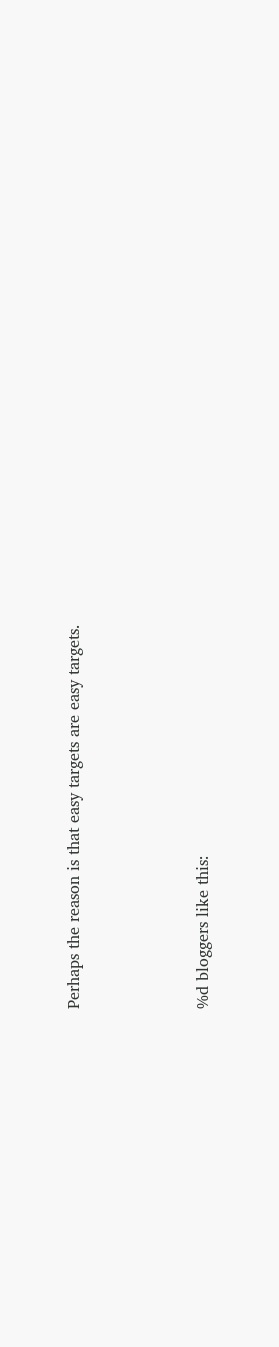Perhaps the reason is that easy targets are easy targets.



%d bloggers like this: